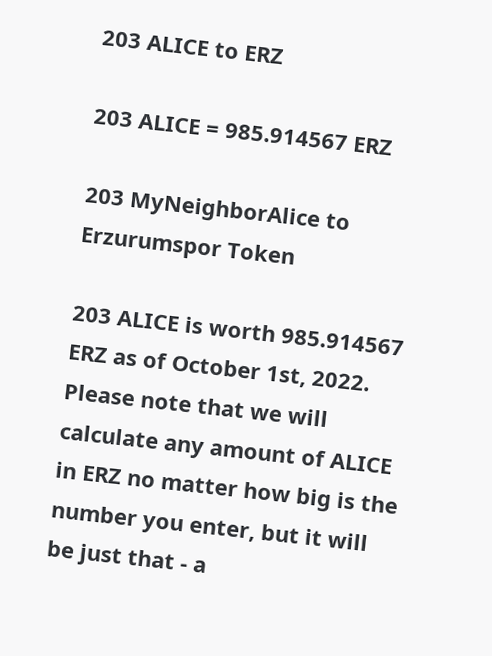203 ALICE to ERZ

203 ALICE = 985.914567 ERZ

203 MyNeighborAlice to Erzurumspor Token

203 ALICE is worth 985.914567 ERZ as of October 1st, 2022. Please note that we will calculate any amount of ALICE in ERZ no matter how big is the number you enter, but it will be just that - a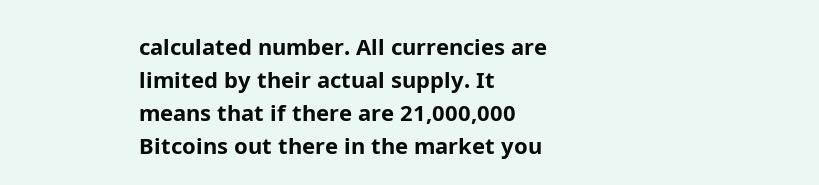calculated number. All currencies are limited by their actual supply. It means that if there are 21,000,000 Bitcoins out there in the market you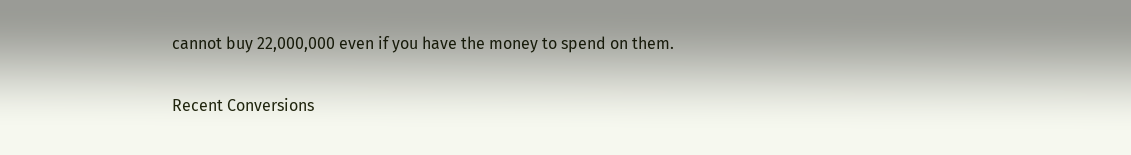cannot buy 22,000,000 even if you have the money to spend on them.

Recent Conversions